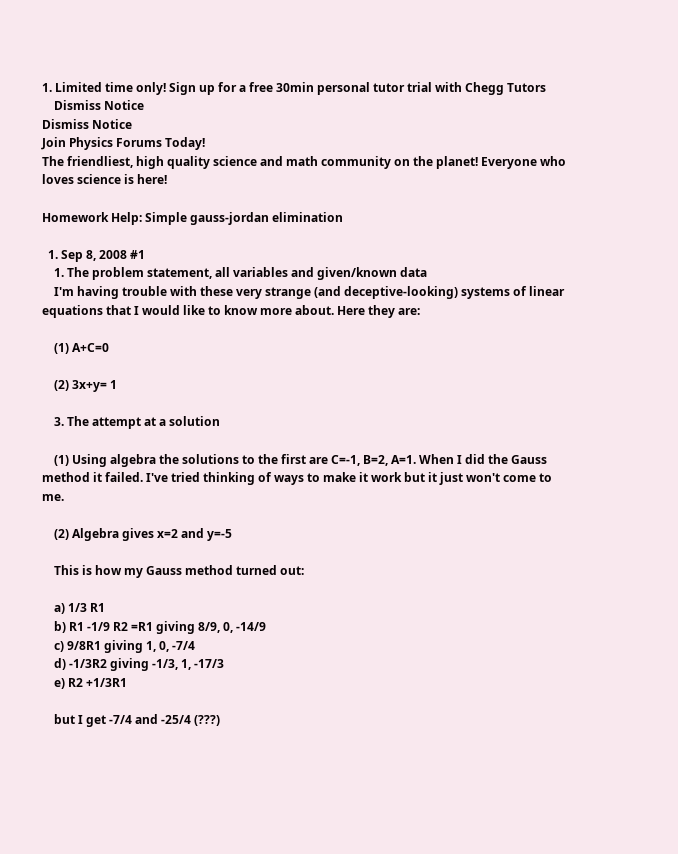1. Limited time only! Sign up for a free 30min personal tutor trial with Chegg Tutors
    Dismiss Notice
Dismiss Notice
Join Physics Forums Today!
The friendliest, high quality science and math community on the planet! Everyone who loves science is here!

Homework Help: Simple gauss-jordan elimination

  1. Sep 8, 2008 #1
    1. The problem statement, all variables and given/known data
    I'm having trouble with these very strange (and deceptive-looking) systems of linear equations that I would like to know more about. Here they are:

    (1) A+C=0

    (2) 3x+y= 1

    3. The attempt at a solution

    (1) Using algebra the solutions to the first are C=-1, B=2, A=1. When I did the Gauss method it failed. I've tried thinking of ways to make it work but it just won't come to me.

    (2) Algebra gives x=2 and y=-5

    This is how my Gauss method turned out:

    a) 1/3 R1
    b) R1 -1/9 R2 =R1 giving 8/9, 0, -14/9
    c) 9/8R1 giving 1, 0, -7/4
    d) -1/3R2 giving -1/3, 1, -17/3
    e) R2 +1/3R1

    but I get -7/4 and -25/4 (???)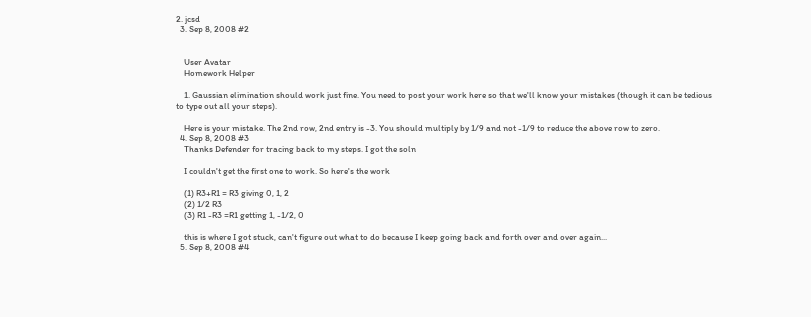2. jcsd
  3. Sep 8, 2008 #2


    User Avatar
    Homework Helper

    1. Gaussian elimination should work just fine. You need to post your work here so that we'll know your mistakes (though it can be tedious to type out all your steps).

    Here is your mistake. The 2nd row, 2nd entry is -3. You should multiply by 1/9 and not -1/9 to reduce the above row to zero.
  4. Sep 8, 2008 #3
    Thanks Defender for tracing back to my steps. I got the soln

    I couldn't get the first one to work. So here's the work

    (1) R3+R1 = R3 giving 0, 1, 2
    (2) 1/2 R3
    (3) R1 -R3 =R1 getting 1, -1/2, 0

    this is where I got stuck, can't figure out what to do because I keep going back and forth over and over again...
  5. Sep 8, 2008 #4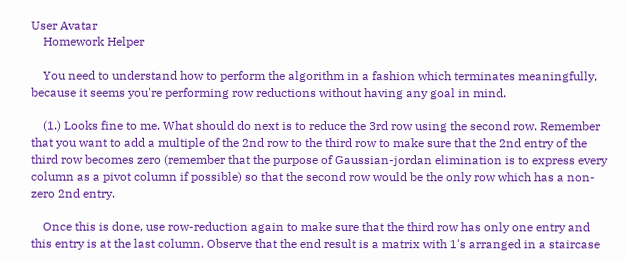User Avatar
    Homework Helper

    You need to understand how to perform the algorithm in a fashion which terminates meaningfully, because it seems you're performing row reductions without having any goal in mind.

    (1.) Looks fine to me. What should do next is to reduce the 3rd row using the second row. Remember that you want to add a multiple of the 2nd row to the third row to make sure that the 2nd entry of the third row becomes zero (remember that the purpose of Gaussian-jordan elimination is to express every column as a pivot column if possible) so that the second row would be the only row which has a non-zero 2nd entry.

    Once this is done, use row-reduction again to make sure that the third row has only one entry and this entry is at the last column. Observe that the end result is a matrix with 1's arranged in a staircase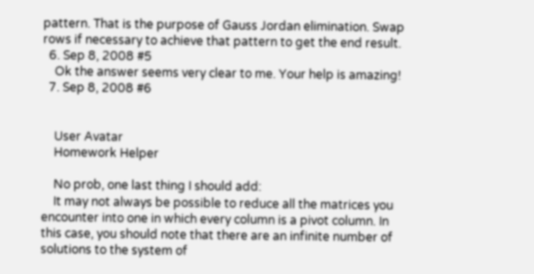pattern. That is the purpose of Gauss Jordan elimination. Swap rows if necessary to achieve that pattern to get the end result.
  6. Sep 8, 2008 #5
    Ok the answer seems very clear to me. Your help is amazing!
  7. Sep 8, 2008 #6


    User Avatar
    Homework Helper

    No prob, one last thing I should add:
    It may not always be possible to reduce all the matrices you encounter into one in which every column is a pivot column. In this case, you should note that there are an infinite number of solutions to the system of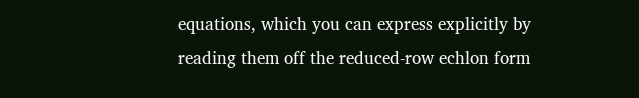equations, which you can express explicitly by reading them off the reduced-row echlon form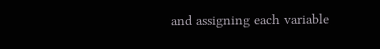and assigning each variable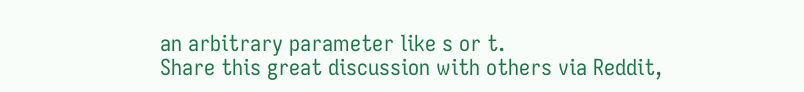an arbitrary parameter like s or t.
Share this great discussion with others via Reddit,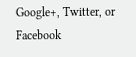Google+, Twitter, or Facebook